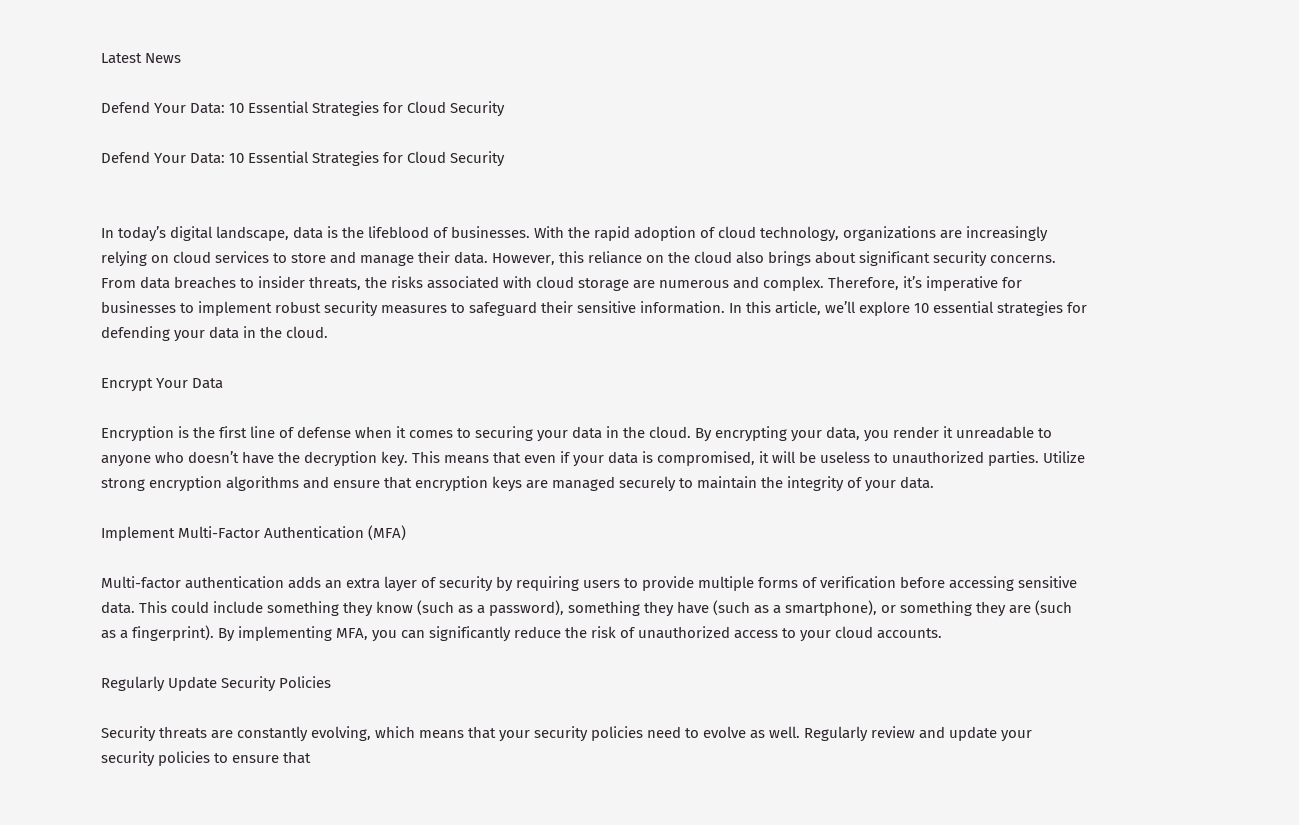Latest News

Defend Your Data: 10 Essential Strategies for Cloud Security

Defend Your Data: 10 Essential Strategies for Cloud Security


In today’s digital landscape, data is the lifeblood of businesses. With the rapid adoption of cloud technology, organizations are increasingly relying on cloud services to store and manage their data. However, this reliance on the cloud also brings about significant security concerns. From data breaches to insider threats, the risks associated with cloud storage are numerous and complex. Therefore, it’s imperative for businesses to implement robust security measures to safeguard their sensitive information. In this article, we’ll explore 10 essential strategies for defending your data in the cloud.

Encrypt Your Data

Encryption is the first line of defense when it comes to securing your data in the cloud. By encrypting your data, you render it unreadable to anyone who doesn’t have the decryption key. This means that even if your data is compromised, it will be useless to unauthorized parties. Utilize strong encryption algorithms and ensure that encryption keys are managed securely to maintain the integrity of your data.

Implement Multi-Factor Authentication (MFA)

Multi-factor authentication adds an extra layer of security by requiring users to provide multiple forms of verification before accessing sensitive data. This could include something they know (such as a password), something they have (such as a smartphone), or something they are (such as a fingerprint). By implementing MFA, you can significantly reduce the risk of unauthorized access to your cloud accounts.

Regularly Update Security Policies

Security threats are constantly evolving, which means that your security policies need to evolve as well. Regularly review and update your security policies to ensure that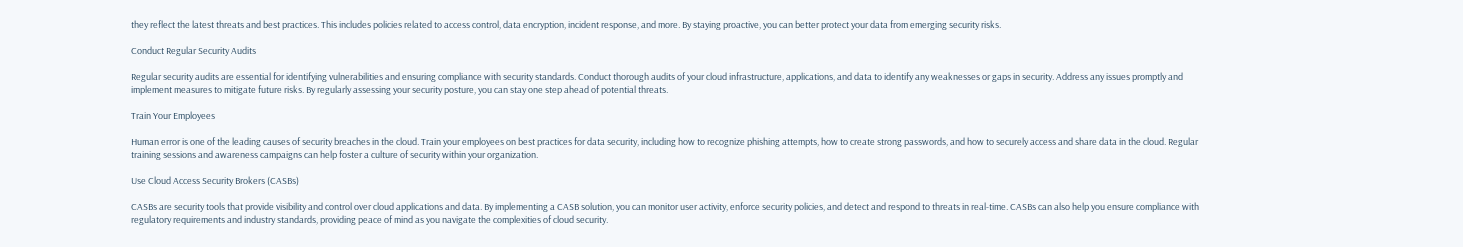they reflect the latest threats and best practices. This includes policies related to access control, data encryption, incident response, and more. By staying proactive, you can better protect your data from emerging security risks.

Conduct Regular Security Audits

Regular security audits are essential for identifying vulnerabilities and ensuring compliance with security standards. Conduct thorough audits of your cloud infrastructure, applications, and data to identify any weaknesses or gaps in security. Address any issues promptly and implement measures to mitigate future risks. By regularly assessing your security posture, you can stay one step ahead of potential threats.

Train Your Employees

Human error is one of the leading causes of security breaches in the cloud. Train your employees on best practices for data security, including how to recognize phishing attempts, how to create strong passwords, and how to securely access and share data in the cloud. Regular training sessions and awareness campaigns can help foster a culture of security within your organization.

Use Cloud Access Security Brokers (CASBs)

CASBs are security tools that provide visibility and control over cloud applications and data. By implementing a CASB solution, you can monitor user activity, enforce security policies, and detect and respond to threats in real-time. CASBs can also help you ensure compliance with regulatory requirements and industry standards, providing peace of mind as you navigate the complexities of cloud security.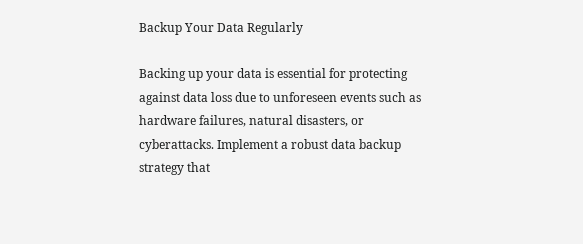Backup Your Data Regularly

Backing up your data is essential for protecting against data loss due to unforeseen events such as hardware failures, natural disasters, or cyberattacks. Implement a robust data backup strategy that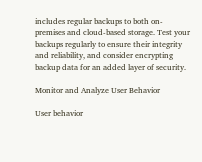includes regular backups to both on-premises and cloud-based storage. Test your backups regularly to ensure their integrity and reliability, and consider encrypting backup data for an added layer of security.

Monitor and Analyze User Behavior

User behavior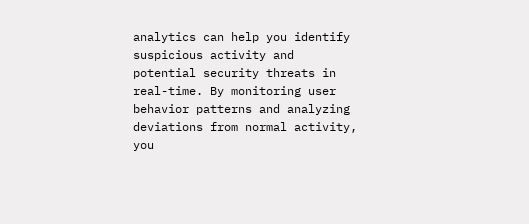analytics can help you identify suspicious activity and potential security threats in real-time. By monitoring user behavior patterns and analyzing deviations from normal activity, you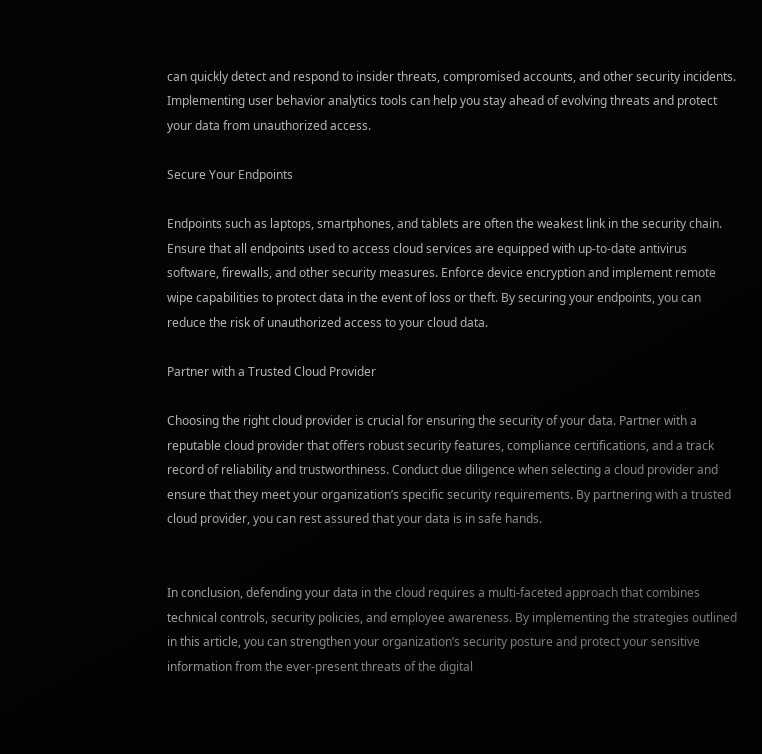can quickly detect and respond to insider threats, compromised accounts, and other security incidents. Implementing user behavior analytics tools can help you stay ahead of evolving threats and protect your data from unauthorized access.

Secure Your Endpoints

Endpoints such as laptops, smartphones, and tablets are often the weakest link in the security chain. Ensure that all endpoints used to access cloud services are equipped with up-to-date antivirus software, firewalls, and other security measures. Enforce device encryption and implement remote wipe capabilities to protect data in the event of loss or theft. By securing your endpoints, you can reduce the risk of unauthorized access to your cloud data.

Partner with a Trusted Cloud Provider

Choosing the right cloud provider is crucial for ensuring the security of your data. Partner with a reputable cloud provider that offers robust security features, compliance certifications, and a track record of reliability and trustworthiness. Conduct due diligence when selecting a cloud provider and ensure that they meet your organization’s specific security requirements. By partnering with a trusted cloud provider, you can rest assured that your data is in safe hands.


In conclusion, defending your data in the cloud requires a multi-faceted approach that combines technical controls, security policies, and employee awareness. By implementing the strategies outlined in this article, you can strengthen your organization’s security posture and protect your sensitive information from the ever-present threats of the digital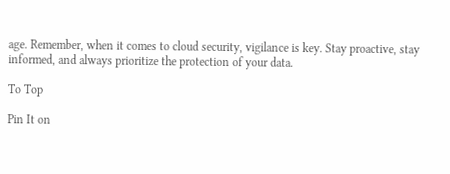age. Remember, when it comes to cloud security, vigilance is key. Stay proactive, stay informed, and always prioritize the protection of your data.

To Top

Pin It on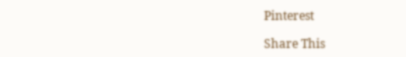Pinterest

Share This